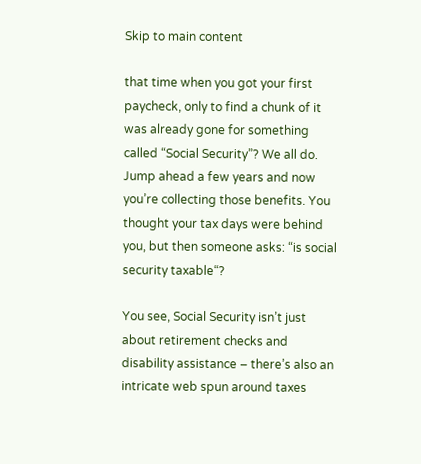Skip to main content

that time when you got your first paycheck, only to find a chunk of it was already gone for something called “Social Security”? We all do. Jump ahead a few years and now you’re collecting those benefits. You thought your tax days were behind you, but then someone asks: “is social security taxable“?

You see, Social Security isn’t just about retirement checks and disability assistance – there’s also an intricate web spun around taxes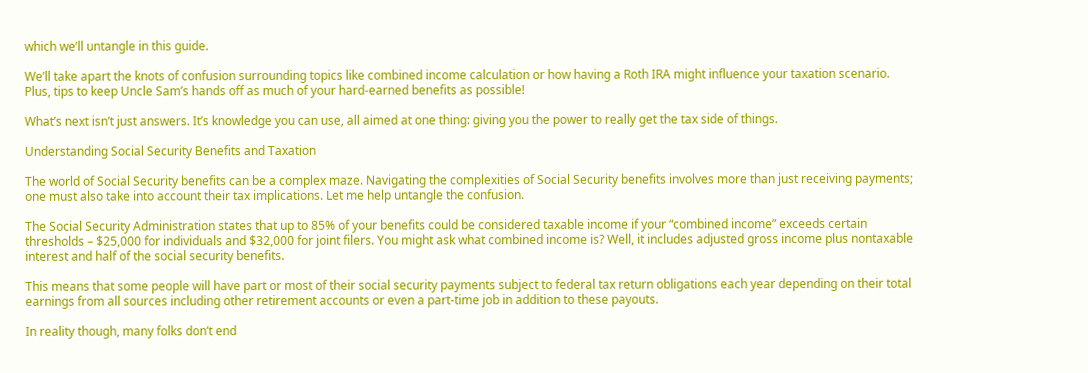which we’ll untangle in this guide.

We’ll take apart the knots of confusion surrounding topics like combined income calculation or how having a Roth IRA might influence your taxation scenario. Plus, tips to keep Uncle Sam’s hands off as much of your hard-earned benefits as possible!

What’s next isn’t just answers. It’s knowledge you can use, all aimed at one thing: giving you the power to really get the tax side of things.

Understanding Social Security Benefits and Taxation

The world of Social Security benefits can be a complex maze. Navigating the complexities of Social Security benefits involves more than just receiving payments; one must also take into account their tax implications. Let me help untangle the confusion.

The Social Security Administration states that up to 85% of your benefits could be considered taxable income if your “combined income” exceeds certain thresholds – $25,000 for individuals and $32,000 for joint filers. You might ask what combined income is? Well, it includes adjusted gross income plus nontaxable interest and half of the social security benefits.

This means that some people will have part or most of their social security payments subject to federal tax return obligations each year depending on their total earnings from all sources including other retirement accounts or even a part-time job in addition to these payouts.

In reality though, many folks don’t end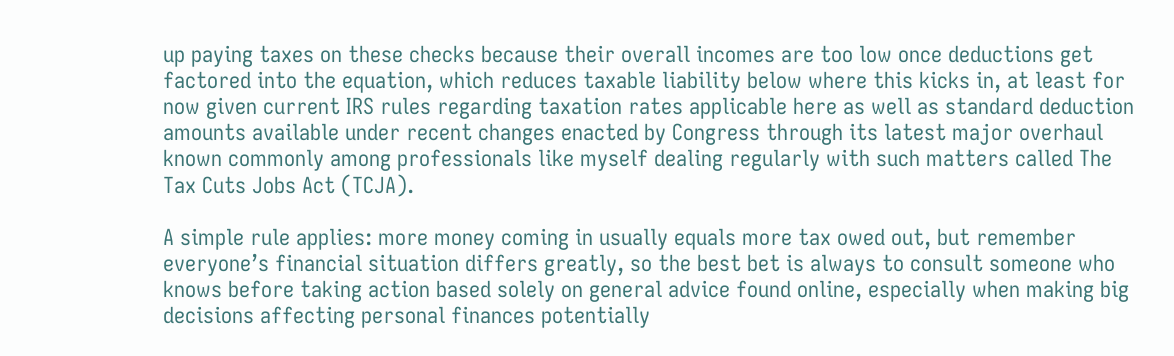up paying taxes on these checks because their overall incomes are too low once deductions get factored into the equation, which reduces taxable liability below where this kicks in, at least for now given current IRS rules regarding taxation rates applicable here as well as standard deduction amounts available under recent changes enacted by Congress through its latest major overhaul known commonly among professionals like myself dealing regularly with such matters called The Tax Cuts Jobs Act (TCJA).

A simple rule applies: more money coming in usually equals more tax owed out, but remember everyone’s financial situation differs greatly, so the best bet is always to consult someone who knows before taking action based solely on general advice found online, especially when making big decisions affecting personal finances potentially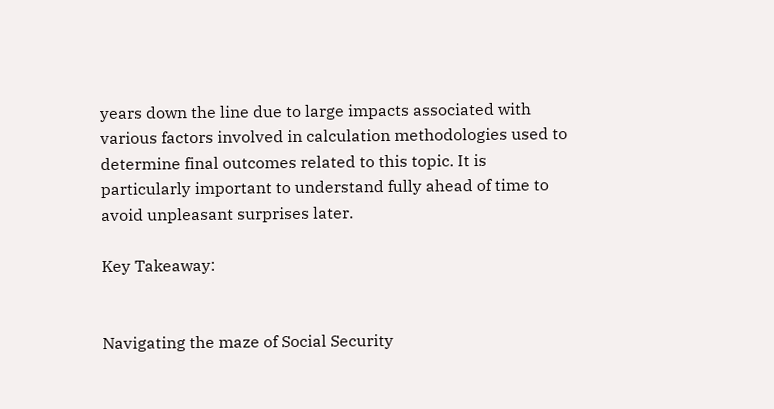years down the line due to large impacts associated with various factors involved in calculation methodologies used to determine final outcomes related to this topic. It is particularly important to understand fully ahead of time to avoid unpleasant surprises later.

Key Takeaway:


Navigating the maze of Social Security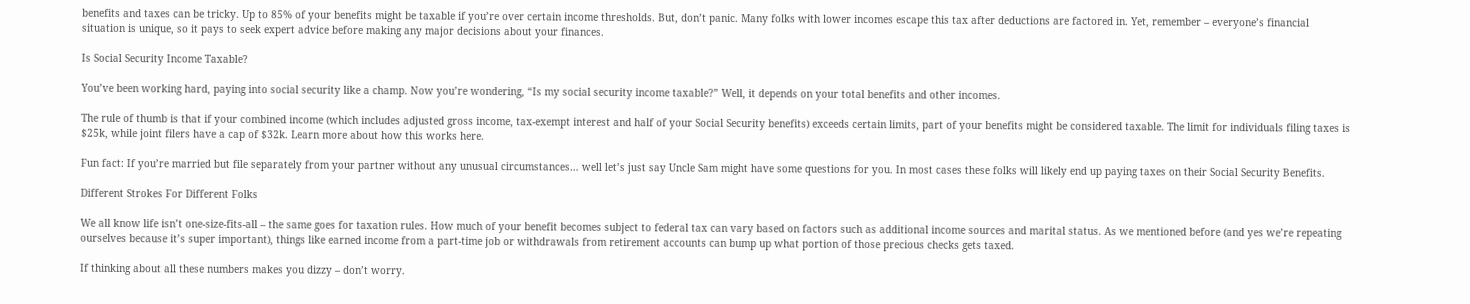benefits and taxes can be tricky. Up to 85% of your benefits might be taxable if you’re over certain income thresholds. But, don’t panic. Many folks with lower incomes escape this tax after deductions are factored in. Yet, remember – everyone’s financial situation is unique, so it pays to seek expert advice before making any major decisions about your finances.

Is Social Security Income Taxable?

You’ve been working hard, paying into social security like a champ. Now you’re wondering, “Is my social security income taxable?” Well, it depends on your total benefits and other incomes.

The rule of thumb is that if your combined income (which includes adjusted gross income, tax-exempt interest and half of your Social Security benefits) exceeds certain limits, part of your benefits might be considered taxable. The limit for individuals filing taxes is $25k, while joint filers have a cap of $32k. Learn more about how this works here.

Fun fact: If you’re married but file separately from your partner without any unusual circumstances… well let’s just say Uncle Sam might have some questions for you. In most cases these folks will likely end up paying taxes on their Social Security Benefits.

Different Strokes For Different Folks

We all know life isn’t one-size-fits-all – the same goes for taxation rules. How much of your benefit becomes subject to federal tax can vary based on factors such as additional income sources and marital status. As we mentioned before (and yes we’re repeating ourselves because it’s super important), things like earned income from a part-time job or withdrawals from retirement accounts can bump up what portion of those precious checks gets taxed.

If thinking about all these numbers makes you dizzy – don’t worry.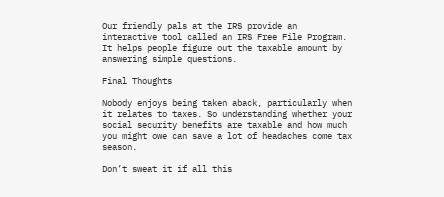Our friendly pals at the IRS provide an interactive tool called an IRS Free File Program. It helps people figure out the taxable amount by answering simple questions.

Final Thoughts

Nobody enjoys being taken aback, particularly when it relates to taxes. So understanding whether your social security benefits are taxable and how much you might owe can save a lot of headaches come tax season.

Don’t sweat it if all this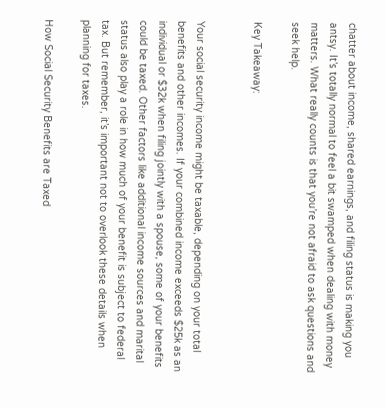chatter about income, shared earnings, and filing status is making you antsy. It’s totally normal to feel a bit swamped when dealing with money matters. What really counts is that you’re not afraid to ask questions and seek help.

Key Takeaway:


Your social security income might be taxable, depending on your total benefits and other incomes. If your combined income exceeds $25k as an individual or $32k when filing jointly with a spouse, some of your benefits could be taxed. Other factors like additional income sources and marital status also play a role in how much of your benefit is subject to federal tax. But remember, it’s important not to overlook these details when planning for taxes.

How Social Security Benefits are Taxed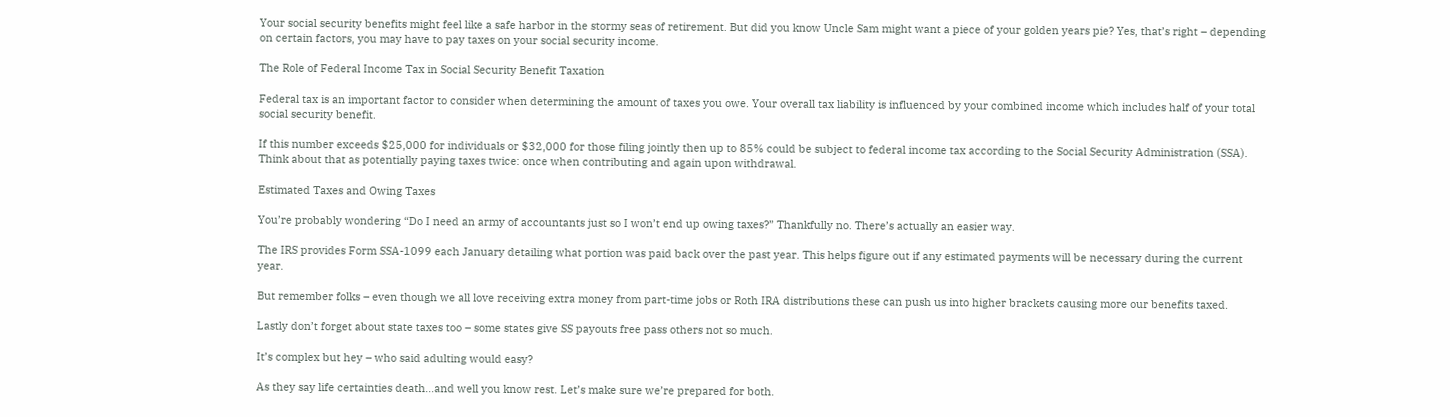Your social security benefits might feel like a safe harbor in the stormy seas of retirement. But did you know Uncle Sam might want a piece of your golden years pie? Yes, that’s right – depending on certain factors, you may have to pay taxes on your social security income.

The Role of Federal Income Tax in Social Security Benefit Taxation

Federal tax is an important factor to consider when determining the amount of taxes you owe. Your overall tax liability is influenced by your combined income which includes half of your total social security benefit.

If this number exceeds $25,000 for individuals or $32,000 for those filing jointly then up to 85% could be subject to federal income tax according to the Social Security Administration (SSA). Think about that as potentially paying taxes twice: once when contributing and again upon withdrawal.

Estimated Taxes and Owing Taxes

You’re probably wondering “Do I need an army of accountants just so I won’t end up owing taxes?” Thankfully no. There’s actually an easier way.

The IRS provides Form SSA-1099 each January detailing what portion was paid back over the past year. This helps figure out if any estimated payments will be necessary during the current year.

But remember folks – even though we all love receiving extra money from part-time jobs or Roth IRA distributions these can push us into higher brackets causing more our benefits taxed.

Lastly don’t forget about state taxes too – some states give SS payouts free pass others not so much.

It’s complex but hey – who said adulting would easy?

As they say life certainties death…and well you know rest. Let’s make sure we’re prepared for both.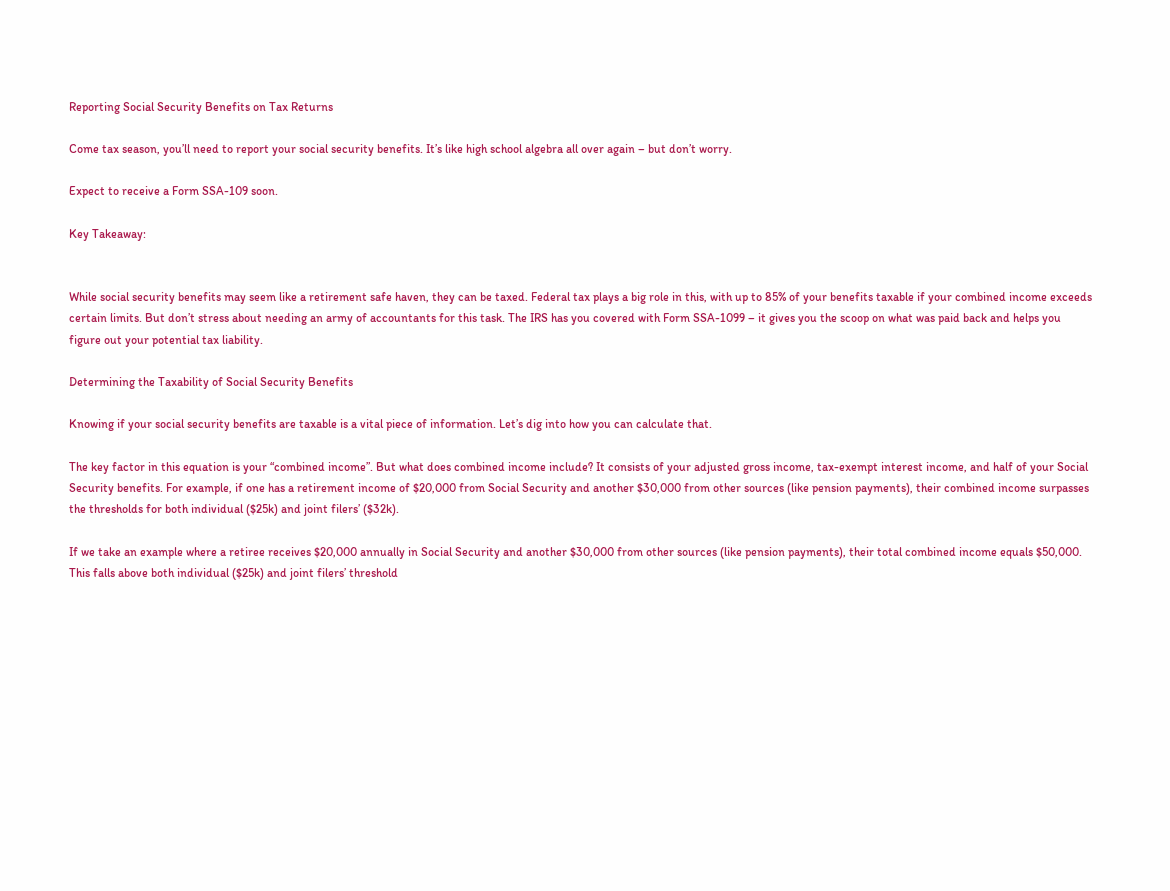Reporting Social Security Benefits on Tax Returns

Come tax season, you’ll need to report your social security benefits. It’s like high school algebra all over again – but don’t worry.

Expect to receive a Form SSA-109 soon.

Key Takeaway:


While social security benefits may seem like a retirement safe haven, they can be taxed. Federal tax plays a big role in this, with up to 85% of your benefits taxable if your combined income exceeds certain limits. But don’t stress about needing an army of accountants for this task. The IRS has you covered with Form SSA-1099 – it gives you the scoop on what was paid back and helps you figure out your potential tax liability.

Determining the Taxability of Social Security Benefits

Knowing if your social security benefits are taxable is a vital piece of information. Let’s dig into how you can calculate that.

The key factor in this equation is your “combined income”. But what does combined income include? It consists of your adjusted gross income, tax-exempt interest income, and half of your Social Security benefits. For example, if one has a retirement income of $20,000 from Social Security and another $30,000 from other sources (like pension payments), their combined income surpasses the thresholds for both individual ($25k) and joint filers’ ($32k).

If we take an example where a retiree receives $20,000 annually in Social Security and another $30,000 from other sources (like pension payments), their total combined income equals $50,000. This falls above both individual ($25k) and joint filers’ threshold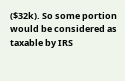($32k). So some portion would be considered as taxable by IRS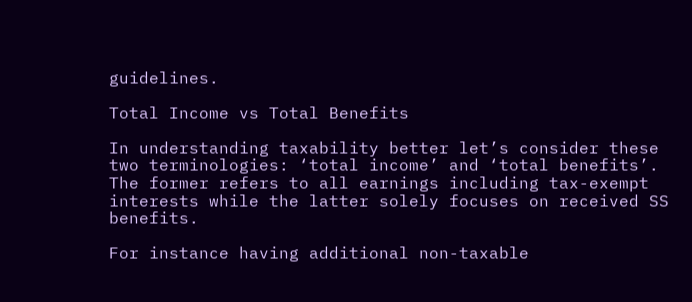guidelines.

Total Income vs Total Benefits

In understanding taxability better let’s consider these two terminologies: ‘total income’ and ‘total benefits’. The former refers to all earnings including tax-exempt interests while the latter solely focuses on received SS benefits.

For instance having additional non-taxable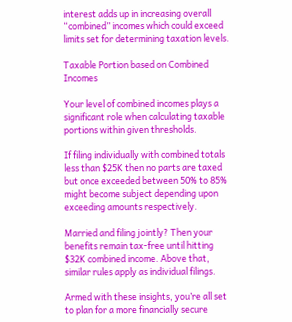interest adds up in increasing overall “combined” incomes which could exceed limits set for determining taxation levels.

Taxable Portion based on Combined Incomes

Your level of combined incomes plays a significant role when calculating taxable portions within given thresholds.

If filing individually with combined totals less than $25K then no parts are taxed but once exceeded between 50% to 85% might become subject depending upon exceeding amounts respectively.

Married and filing jointly? Then your benefits remain tax-free until hitting $32K combined income. Above that, similar rules apply as individual filings.

Armed with these insights, you’re all set to plan for a more financially secure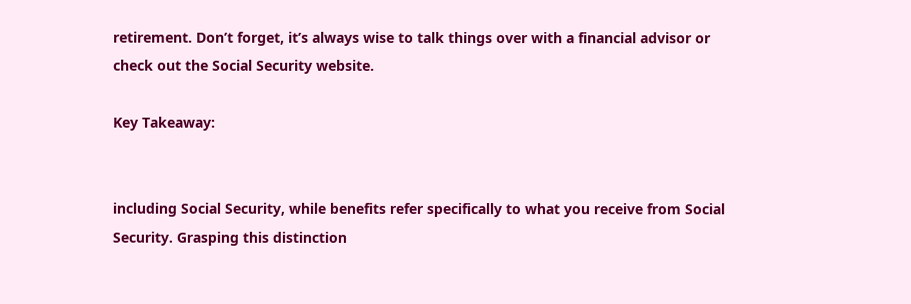retirement. Don’t forget, it’s always wise to talk things over with a financial advisor or check out the Social Security website.

Key Takeaway:


including Social Security, while benefits refer specifically to what you receive from Social Security. Grasping this distinction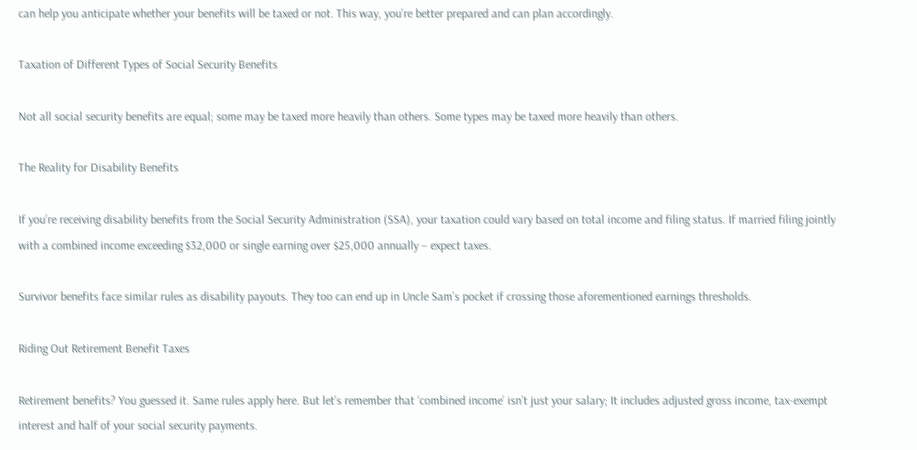can help you anticipate whether your benefits will be taxed or not. This way, you’re better prepared and can plan accordingly.

Taxation of Different Types of Social Security Benefits

Not all social security benefits are equal; some may be taxed more heavily than others. Some types may be taxed more heavily than others.

The Reality for Disability Benefits

If you’re receiving disability benefits from the Social Security Administration (SSA), your taxation could vary based on total income and filing status. If married filing jointly with a combined income exceeding $32,000 or single earning over $25,000 annually – expect taxes.

Survivor benefits face similar rules as disability payouts. They too can end up in Uncle Sam’s pocket if crossing those aforementioned earnings thresholds.

Riding Out Retirement Benefit Taxes

Retirement benefits? You guessed it. Same rules apply here. But let’s remember that ‘combined income’ isn’t just your salary; It includes adjusted gross income, tax-exempt interest and half of your social security payments.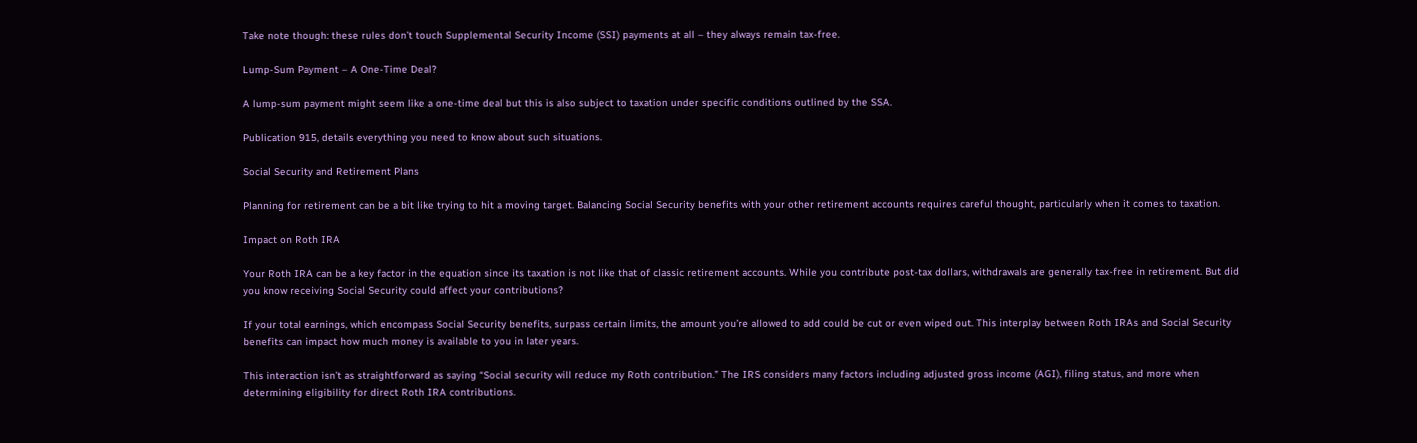Take note though: these rules don’t touch Supplemental Security Income (SSI) payments at all – they always remain tax-free.

Lump-Sum Payment – A One-Time Deal?

A lump-sum payment might seem like a one-time deal but this is also subject to taxation under specific conditions outlined by the SSA.

Publication 915, details everything you need to know about such situations.

Social Security and Retirement Plans

Planning for retirement can be a bit like trying to hit a moving target. Balancing Social Security benefits with your other retirement accounts requires careful thought, particularly when it comes to taxation.

Impact on Roth IRA

Your Roth IRA can be a key factor in the equation since its taxation is not like that of classic retirement accounts. While you contribute post-tax dollars, withdrawals are generally tax-free in retirement. But did you know receiving Social Security could affect your contributions?

If your total earnings, which encompass Social Security benefits, surpass certain limits, the amount you’re allowed to add could be cut or even wiped out. This interplay between Roth IRAs and Social Security benefits can impact how much money is available to you in later years.

This interaction isn’t as straightforward as saying “Social security will reduce my Roth contribution.” The IRS considers many factors including adjusted gross income (AGI), filing status, and more when determining eligibility for direct Roth IRA contributions.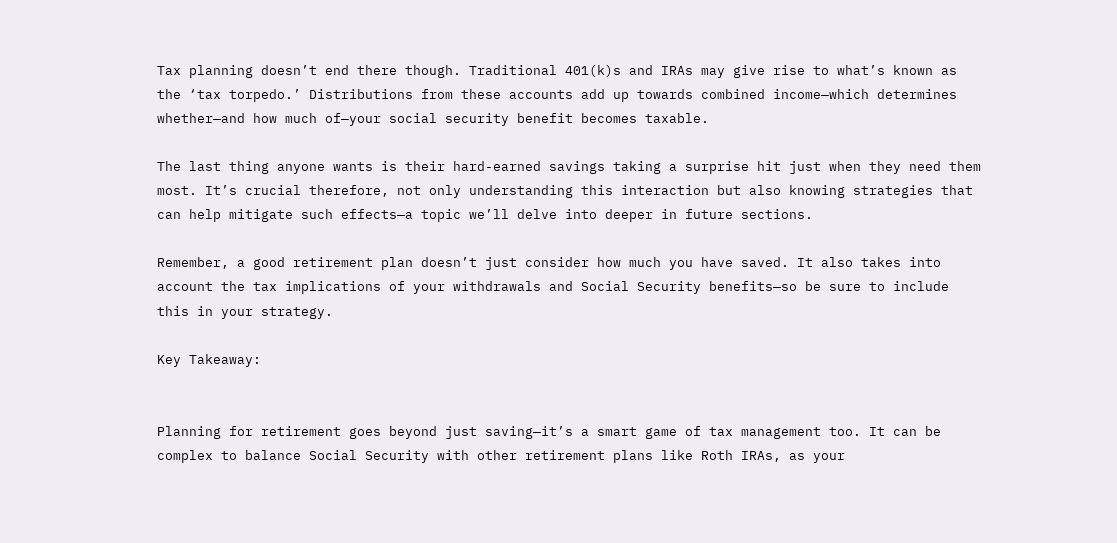Tax planning doesn’t end there though. Traditional 401(k)s and IRAs may give rise to what’s known as the ‘tax torpedo.’ Distributions from these accounts add up towards combined income—which determines whether—and how much of—your social security benefit becomes taxable.

The last thing anyone wants is their hard-earned savings taking a surprise hit just when they need them most. It’s crucial therefore, not only understanding this interaction but also knowing strategies that can help mitigate such effects—a topic we’ll delve into deeper in future sections.

Remember, a good retirement plan doesn’t just consider how much you have saved. It also takes into account the tax implications of your withdrawals and Social Security benefits—so be sure to include this in your strategy.

Key Takeaway:


Planning for retirement goes beyond just saving—it’s a smart game of tax management too. It can be complex to balance Social Security with other retirement plans like Roth IRAs, as your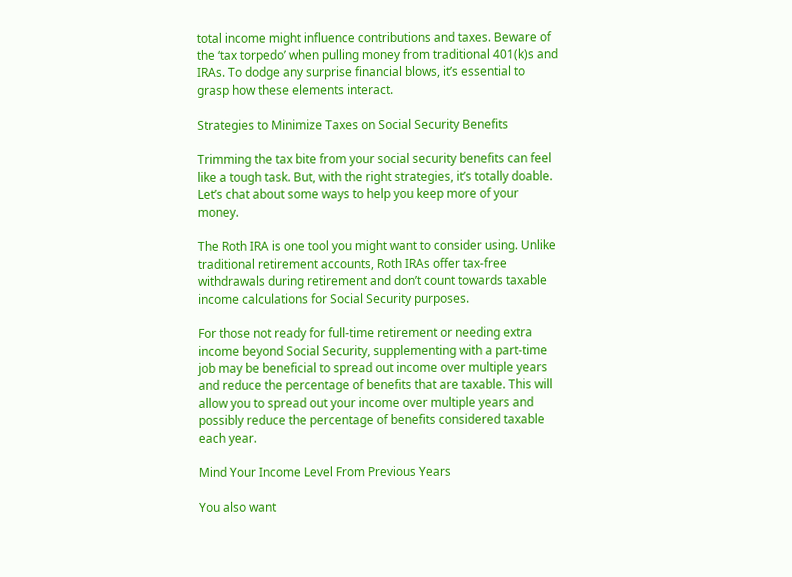total income might influence contributions and taxes. Beware of the ‘tax torpedo’ when pulling money from traditional 401(k)s and IRAs. To dodge any surprise financial blows, it’s essential to grasp how these elements interact.

Strategies to Minimize Taxes on Social Security Benefits

Trimming the tax bite from your social security benefits can feel like a tough task. But, with the right strategies, it’s totally doable. Let’s chat about some ways to help you keep more of your money.

The Roth IRA is one tool you might want to consider using. Unlike traditional retirement accounts, Roth IRAs offer tax-free withdrawals during retirement and don’t count towards taxable income calculations for Social Security purposes.

For those not ready for full-time retirement or needing extra income beyond Social Security, supplementing with a part-time job may be beneficial to spread out income over multiple years and reduce the percentage of benefits that are taxable. This will allow you to spread out your income over multiple years and possibly reduce the percentage of benefits considered taxable each year.

Mind Your Income Level From Previous Years

You also want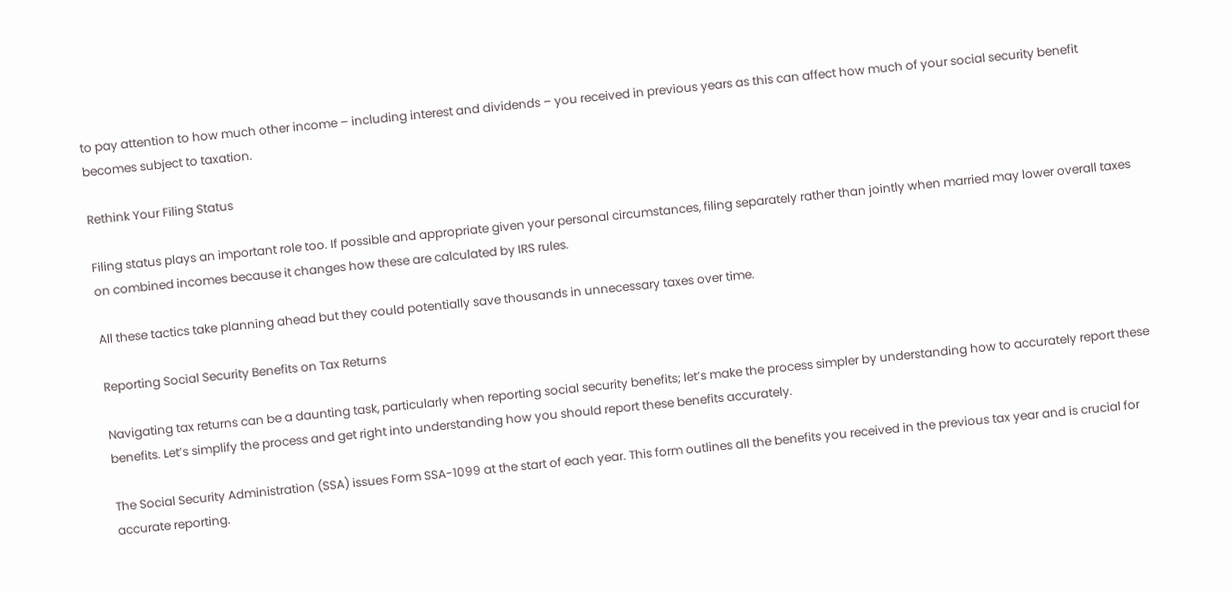to pay attention to how much other income – including interest and dividends – you received in previous years as this can affect how much of your social security benefit becomes subject to taxation.

Rethink Your Filing Status

Filing status plays an important role too. If possible and appropriate given your personal circumstances, filing separately rather than jointly when married may lower overall taxes on combined incomes because it changes how these are calculated by IRS rules.

All these tactics take planning ahead but they could potentially save thousands in unnecessary taxes over time.

Reporting Social Security Benefits on Tax Returns

Navigating tax returns can be a daunting task, particularly when reporting social security benefits; let’s make the process simpler by understanding how to accurately report these benefits. Let’s simplify the process and get right into understanding how you should report these benefits accurately.

The Social Security Administration (SSA) issues Form SSA-1099 at the start of each year. This form outlines all the benefits you received in the previous tax year and is crucial for accurate reporting.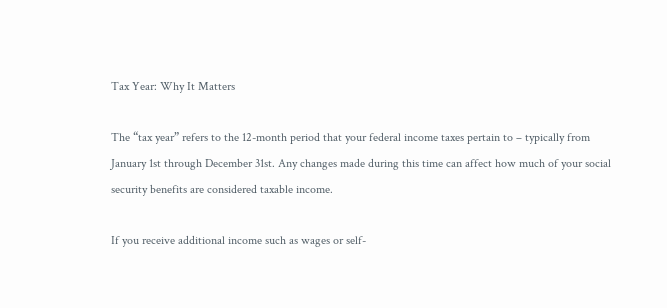Tax Year: Why It Matters

The “tax year” refers to the 12-month period that your federal income taxes pertain to – typically from January 1st through December 31st. Any changes made during this time can affect how much of your social security benefits are considered taxable income.

If you receive additional income such as wages or self-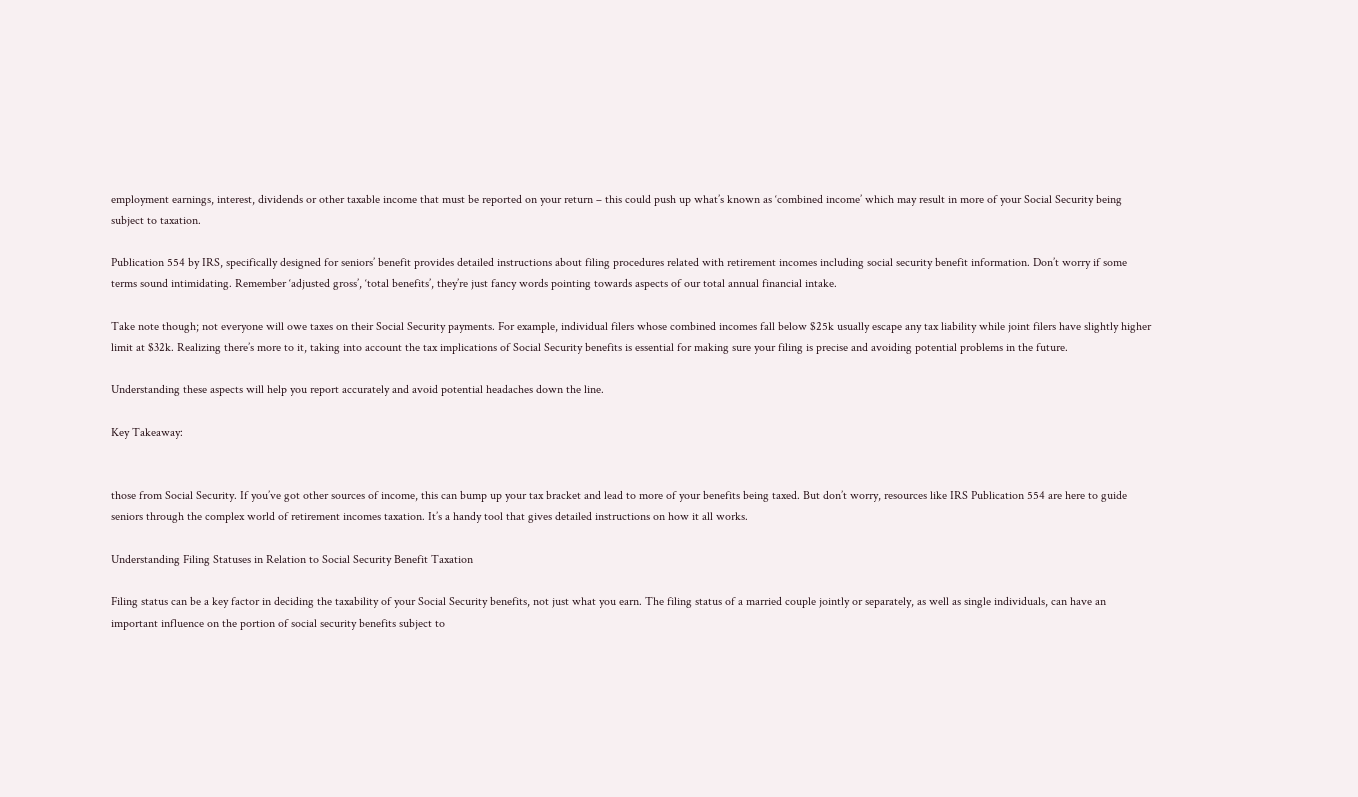employment earnings, interest, dividends or other taxable income that must be reported on your return – this could push up what’s known as ‘combined income’ which may result in more of your Social Security being subject to taxation.

Publication 554 by IRS, specifically designed for seniors’ benefit provides detailed instructions about filing procedures related with retirement incomes including social security benefit information. Don’t worry if some terms sound intimidating. Remember ‘adjusted gross’, ‘total benefits’, they’re just fancy words pointing towards aspects of our total annual financial intake.

Take note though; not everyone will owe taxes on their Social Security payments. For example, individual filers whose combined incomes fall below $25k usually escape any tax liability while joint filers have slightly higher limit at $32k. Realizing there’s more to it, taking into account the tax implications of Social Security benefits is essential for making sure your filing is precise and avoiding potential problems in the future.

Understanding these aspects will help you report accurately and avoid potential headaches down the line.

Key Takeaway:


those from Social Security. If you’ve got other sources of income, this can bump up your tax bracket and lead to more of your benefits being taxed. But don’t worry, resources like IRS Publication 554 are here to guide seniors through the complex world of retirement incomes taxation. It’s a handy tool that gives detailed instructions on how it all works.

Understanding Filing Statuses in Relation to Social Security Benefit Taxation

Filing status can be a key factor in deciding the taxability of your Social Security benefits, not just what you earn. The filing status of a married couple jointly or separately, as well as single individuals, can have an important influence on the portion of social security benefits subject to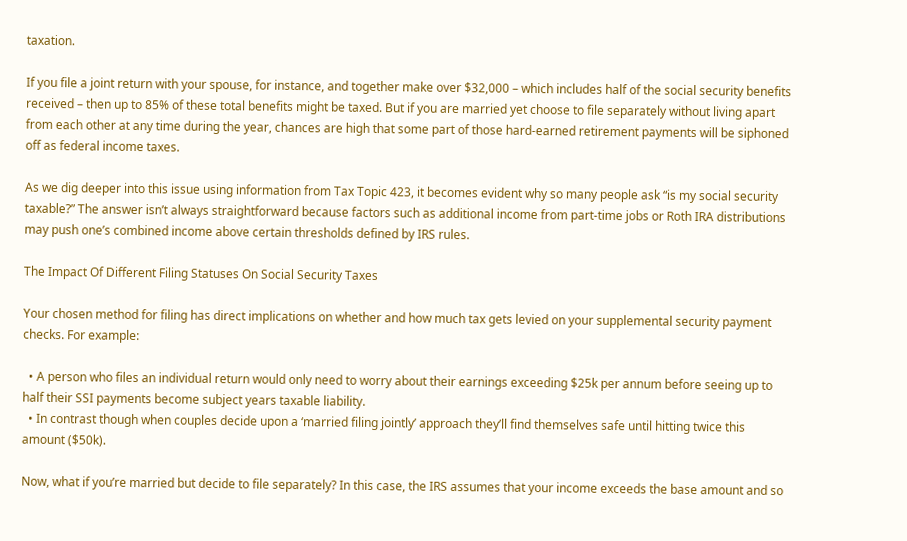taxation.

If you file a joint return with your spouse, for instance, and together make over $32,000 – which includes half of the social security benefits received – then up to 85% of these total benefits might be taxed. But if you are married yet choose to file separately without living apart from each other at any time during the year, chances are high that some part of those hard-earned retirement payments will be siphoned off as federal income taxes.

As we dig deeper into this issue using information from Tax Topic 423, it becomes evident why so many people ask “is my social security taxable?” The answer isn’t always straightforward because factors such as additional income from part-time jobs or Roth IRA distributions may push one’s combined income above certain thresholds defined by IRS rules.

The Impact Of Different Filing Statuses On Social Security Taxes

Your chosen method for filing has direct implications on whether and how much tax gets levied on your supplemental security payment checks. For example:

  • A person who files an individual return would only need to worry about their earnings exceeding $25k per annum before seeing up to half their SSI payments become subject years taxable liability.
  • In contrast though when couples decide upon a ‘married filing jointly’ approach they’ll find themselves safe until hitting twice this amount ($50k).

Now, what if you’re married but decide to file separately? In this case, the IRS assumes that your income exceeds the base amount and so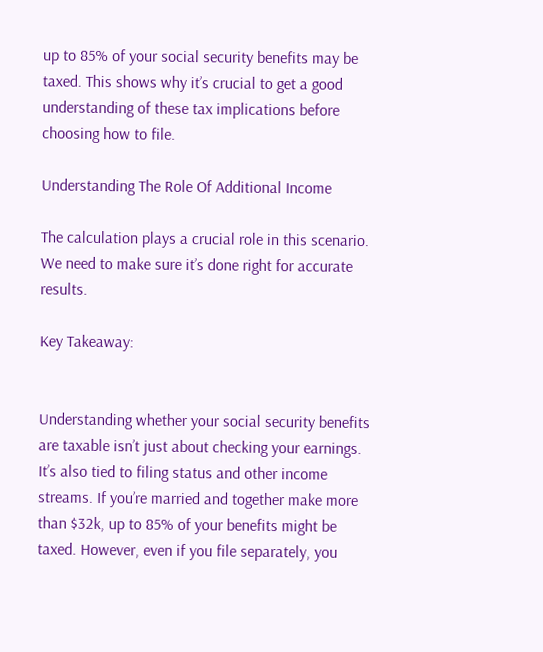up to 85% of your social security benefits may be taxed. This shows why it’s crucial to get a good understanding of these tax implications before choosing how to file.

Understanding The Role Of Additional Income

The calculation plays a crucial role in this scenario. We need to make sure it’s done right for accurate results.

Key Takeaway:


Understanding whether your social security benefits are taxable isn’t just about checking your earnings. It’s also tied to filing status and other income streams. If you’re married and together make more than $32k, up to 85% of your benefits might be taxed. However, even if you file separately, you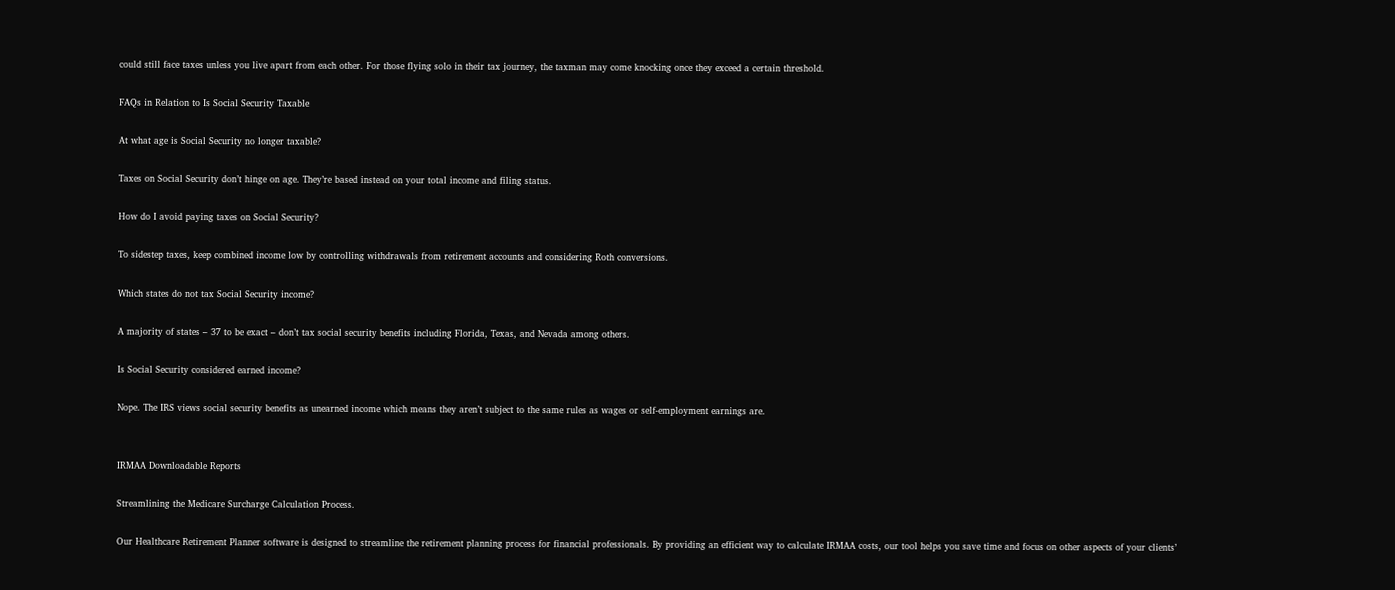could still face taxes unless you live apart from each other. For those flying solo in their tax journey, the taxman may come knocking once they exceed a certain threshold.

FAQs in Relation to Is Social Security Taxable

At what age is Social Security no longer taxable?

Taxes on Social Security don’t hinge on age. They’re based instead on your total income and filing status.

How do I avoid paying taxes on Social Security?

To sidestep taxes, keep combined income low by controlling withdrawals from retirement accounts and considering Roth conversions.

Which states do not tax Social Security income?

A majority of states – 37 to be exact – don’t tax social security benefits including Florida, Texas, and Nevada among others.

Is Social Security considered earned income?

Nope. The IRS views social security benefits as unearned income which means they aren’t subject to the same rules as wages or self-employment earnings are.


IRMAA Downloadable Reports

Streamlining the Medicare Surcharge Calculation Process.

Our Healthcare Retirement Planner software is designed to streamline the retirement planning process for financial professionals. By providing an efficient way to calculate IRMAA costs, our tool helps you save time and focus on other aspects of your clients’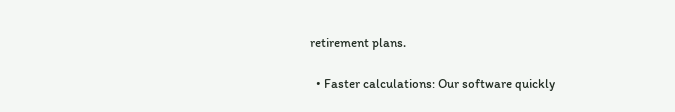retirement plans.

  • Faster calculations: Our software quickly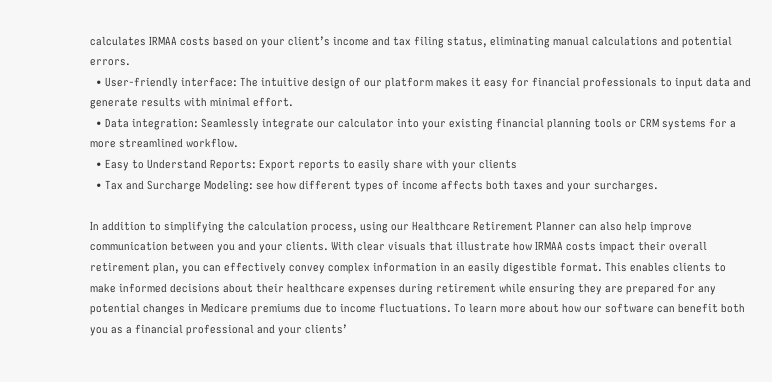calculates IRMAA costs based on your client’s income and tax filing status, eliminating manual calculations and potential errors.
  • User-friendly interface: The intuitive design of our platform makes it easy for financial professionals to input data and generate results with minimal effort.
  • Data integration: Seamlessly integrate our calculator into your existing financial planning tools or CRM systems for a more streamlined workflow.
  • Easy to Understand Reports: Export reports to easily share with your clients
  • Tax and Surcharge Modeling: see how different types of income affects both taxes and your surcharges.

In addition to simplifying the calculation process, using our Healthcare Retirement Planner can also help improve communication between you and your clients. With clear visuals that illustrate how IRMAA costs impact their overall retirement plan, you can effectively convey complex information in an easily digestible format. This enables clients to make informed decisions about their healthcare expenses during retirement while ensuring they are prepared for any potential changes in Medicare premiums due to income fluctuations. To learn more about how our software can benefit both you as a financial professional and your clients’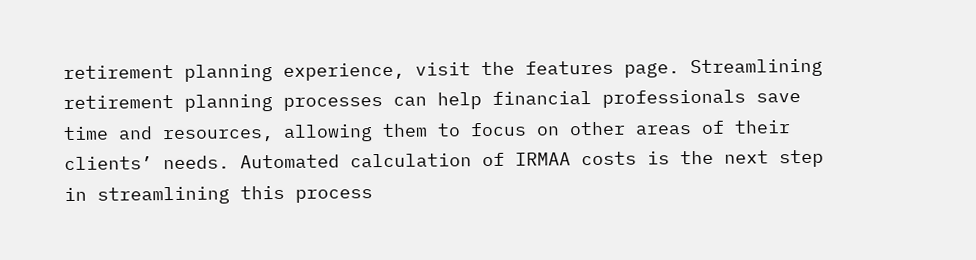retirement planning experience, visit the features page. Streamlining retirement planning processes can help financial professionals save time and resources, allowing them to focus on other areas of their clients’ needs. Automated calculation of IRMAA costs is the next step in streamlining this process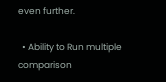even further.

  • Ability to Run multiple comparison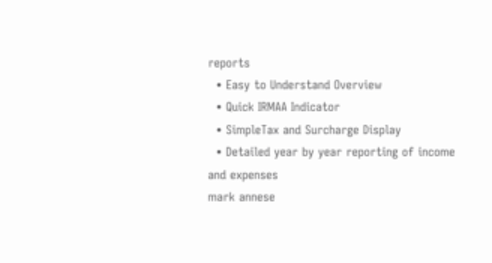reports
  • Easy to Understand Overview
  • Quick IRMAA Indicator
  • SimpleTax and Surcharge Display
  • Detailed year by year reporting of income and expenses
mark annese